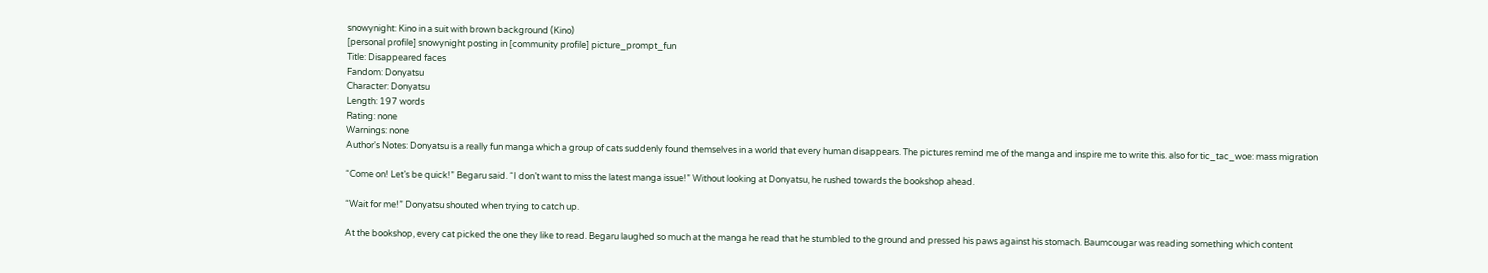snowynight: Kino in a suit with brown background (Kino)
[personal profile] snowynight posting in [community profile] picture_prompt_fun
Title: Disappeared faces
Fandom: Donyatsu
Character: Donyatsu
Length: 197 words
Rating: none
Warnings: none
Author's Notes: Donyatsu is a really fun manga which a group of cats suddenly found themselves in a world that every human disappears. The pictures remind me of the manga and inspire me to write this. also for tic_tac_woe: mass migration

“Come on! Let’s be quick!” Begaru said. “I don’t want to miss the latest manga issue!” Without looking at Donyatsu, he rushed towards the bookshop ahead.

“Wait for me!” Donyatsu shouted when trying to catch up.

At the bookshop, every cat picked the one they like to read. Begaru laughed so much at the manga he read that he stumbled to the ground and pressed his paws against his stomach. Baumcougar was reading something which content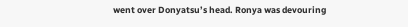went over Donyatsu’s head. Ronya was devouring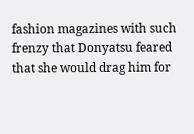fashion magazines with such frenzy that Donyatsu feared that she would drag him for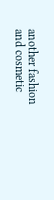another fashion and cosmetic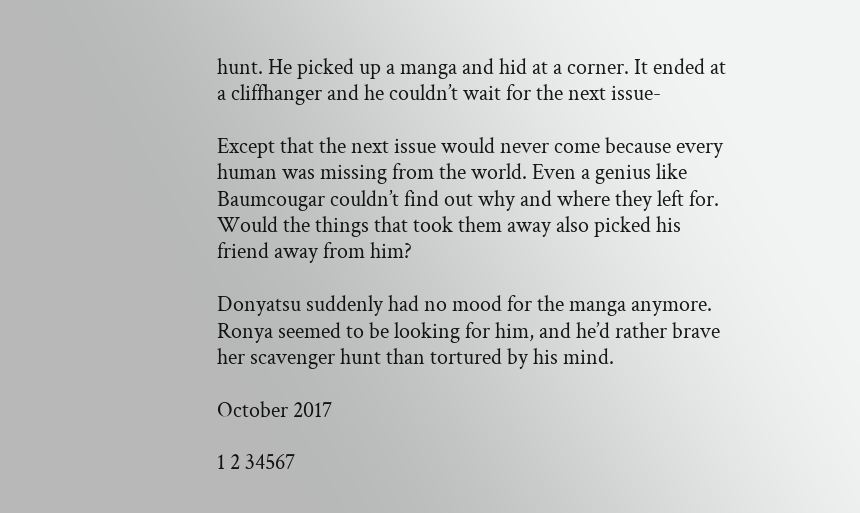hunt. He picked up a manga and hid at a corner. It ended at a cliffhanger and he couldn’t wait for the next issue-

Except that the next issue would never come because every human was missing from the world. Even a genius like Baumcougar couldn’t find out why and where they left for. Would the things that took them away also picked his friend away from him?

Donyatsu suddenly had no mood for the manga anymore. Ronya seemed to be looking for him, and he’d rather brave her scavenger hunt than tortured by his mind.

October 2017

1 2 34567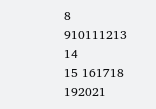8 910111213 14
15 161718 192021